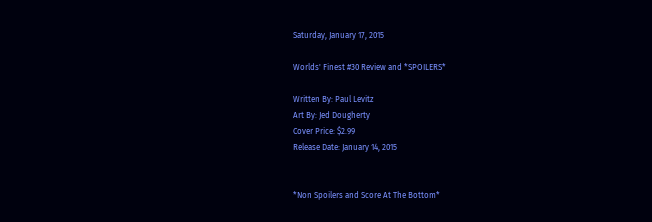Saturday, January 17, 2015

Worlds' Finest #30 Review and *SPOILERS*

Written By: Paul Levitz
Art By: Jed Dougherty
Cover Price: $2.99
Release Date: January 14, 2015


*Non Spoilers and Score At The Bottom*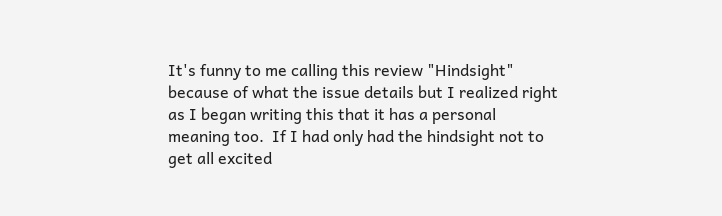It's funny to me calling this review "Hindsight" because of what the issue details but I realized right as I began writing this that it has a personal meaning too.  If I had only had the hindsight not to get all excited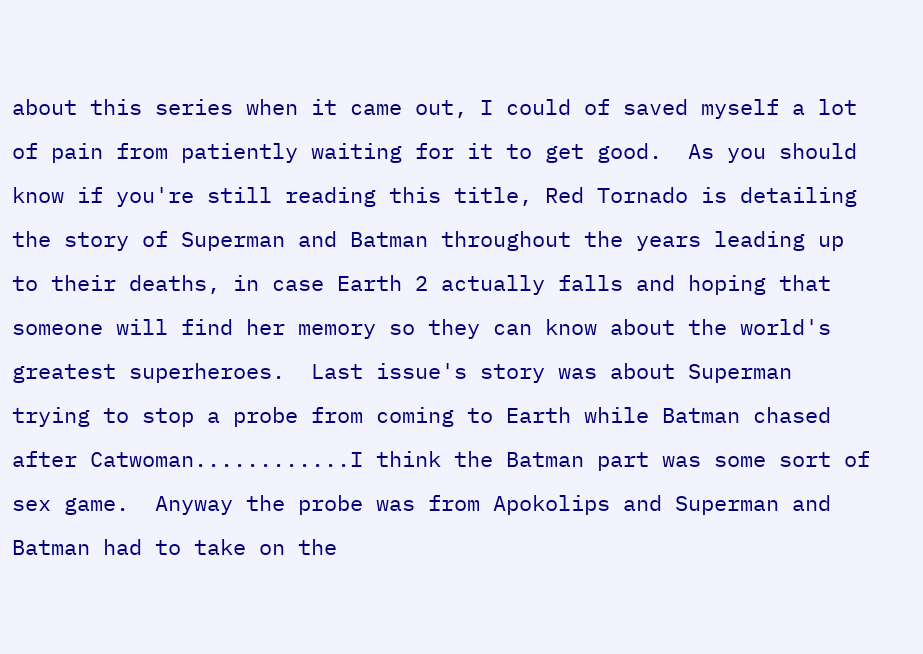about this series when it came out, I could of saved myself a lot of pain from patiently waiting for it to get good.  As you should know if you're still reading this title, Red Tornado is detailing the story of Superman and Batman throughout the years leading up to their deaths, in case Earth 2 actually falls and hoping that someone will find her memory so they can know about the world's greatest superheroes.  Last issue's story was about Superman trying to stop a probe from coming to Earth while Batman chased after Catwoman............I think the Batman part was some sort of sex game.  Anyway the probe was from Apokolips and Superman and Batman had to take on the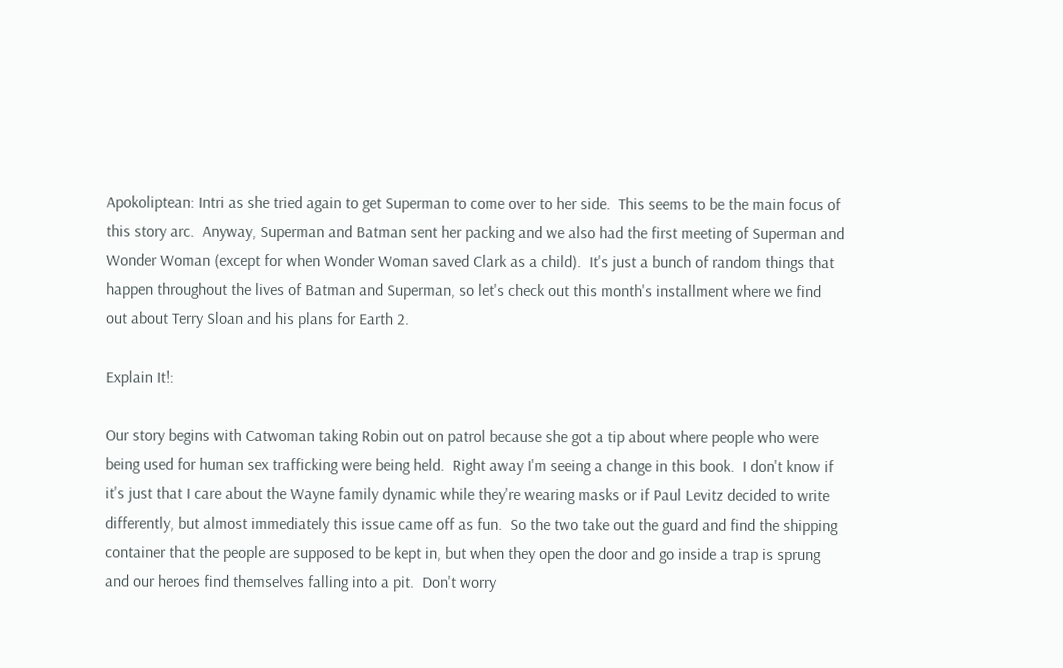Apokoliptean: Intri as she tried again to get Superman to come over to her side.  This seems to be the main focus of this story arc.  Anyway, Superman and Batman sent her packing and we also had the first meeting of Superman and Wonder Woman (except for when Wonder Woman saved Clark as a child).  It's just a bunch of random things that happen throughout the lives of Batman and Superman, so let's check out this month's installment where we find out about Terry Sloan and his plans for Earth 2.

Explain It!:

Our story begins with Catwoman taking Robin out on patrol because she got a tip about where people who were being used for human sex trafficking were being held.  Right away I'm seeing a change in this book.  I don't know if it's just that I care about the Wayne family dynamic while they're wearing masks or if Paul Levitz decided to write differently, but almost immediately this issue came off as fun.  So the two take out the guard and find the shipping container that the people are supposed to be kept in, but when they open the door and go inside a trap is sprung and our heroes find themselves falling into a pit.  Don't worry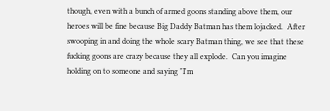though, even with a bunch of armed goons standing above them, our heroes will be fine because Big Daddy Batman has them lojacked.  After swooping in and doing the whole scary Batman thing, we see that these fucking goons are crazy because they all explode.  Can you imagine holding on to someone and saying "I'm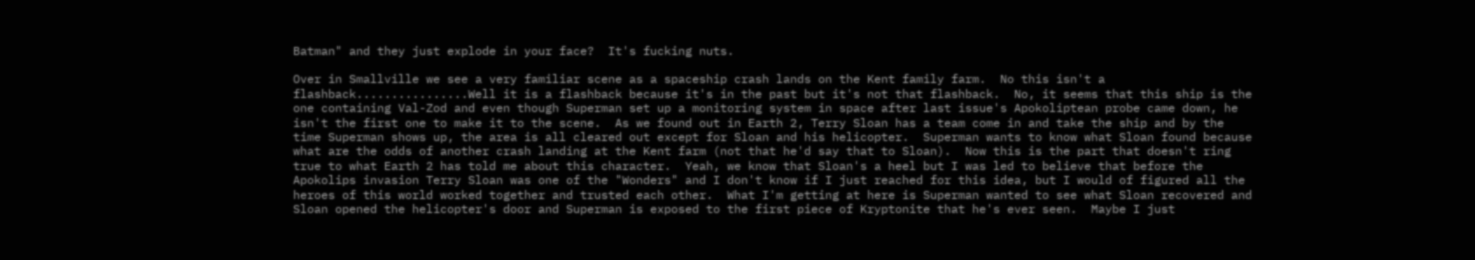Batman" and they just explode in your face?  It's fucking nuts.

Over in Smallville we see a very familiar scene as a spaceship crash lands on the Kent family farm.  No this isn't a flashback................Well it is a flashback because it's in the past but it's not that flashback.  No, it seems that this ship is the one containing Val-Zod and even though Superman set up a monitoring system in space after last issue's Apokoliptean probe came down, he isn't the first one to make it to the scene.  As we found out in Earth 2, Terry Sloan has a team come in and take the ship and by the time Superman shows up, the area is all cleared out except for Sloan and his helicopter.  Superman wants to know what Sloan found because what are the odds of another crash landing at the Kent farm (not that he'd say that to Sloan).  Now this is the part that doesn't ring true to what Earth 2 has told me about this character.  Yeah, we know that Sloan's a heel but I was led to believe that before the Apokolips invasion Terry Sloan was one of the "Wonders" and I don't know if I just reached for this idea, but I would of figured all the heroes of this world worked together and trusted each other.  What I'm getting at here is Superman wanted to see what Sloan recovered and Sloan opened the helicopter's door and Superman is exposed to the first piece of Kryptonite that he's ever seen.  Maybe I just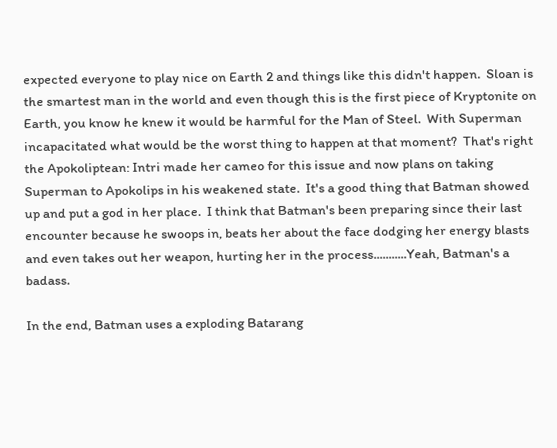expected everyone to play nice on Earth 2 and things like this didn't happen.  Sloan is the smartest man in the world and even though this is the first piece of Kryptonite on Earth, you know he knew it would be harmful for the Man of Steel.  With Superman incapacitated what would be the worst thing to happen at that moment?  That's right the Apokoliptean: Intri made her cameo for this issue and now plans on taking Superman to Apokolips in his weakened state.  It's a good thing that Batman showed up and put a god in her place.  I think that Batman's been preparing since their last encounter because he swoops in, beats her about the face dodging her energy blasts and even takes out her weapon, hurting her in the process...........Yeah, Batman's a badass.

In the end, Batman uses a exploding Batarang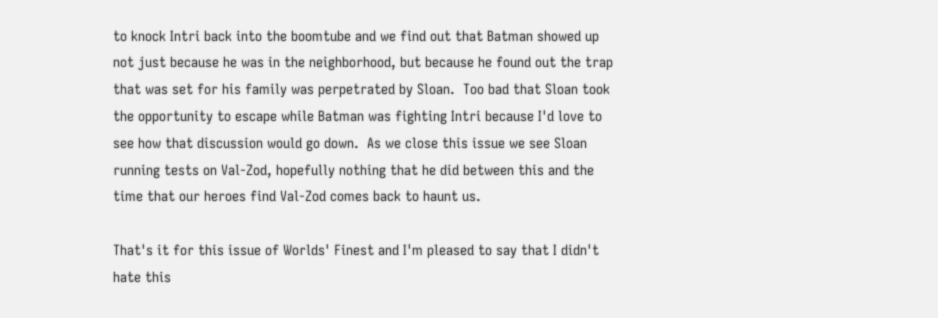to knock Intri back into the boomtube and we find out that Batman showed up not just because he was in the neighborhood, but because he found out the trap that was set for his family was perpetrated by Sloan.  Too bad that Sloan took the opportunity to escape while Batman was fighting Intri because I'd love to see how that discussion would go down.  As we close this issue we see Sloan running tests on Val-Zod, hopefully nothing that he did between this and the time that our heroes find Val-Zod comes back to haunt us.

That's it for this issue of Worlds' Finest and I'm pleased to say that I didn't hate this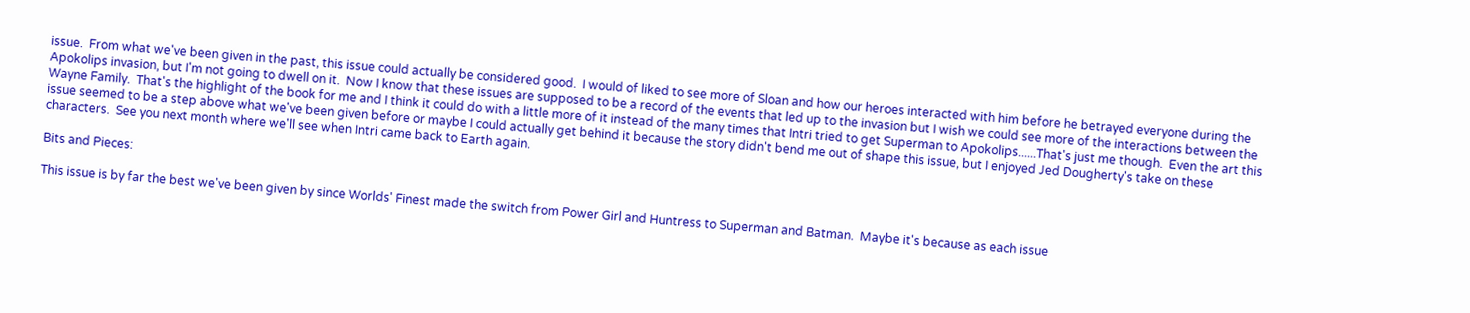issue.  From what we've been given in the past, this issue could actually be considered good.  I would of liked to see more of Sloan and how our heroes interacted with him before he betrayed everyone during the Apokolips invasion, but I'm not going to dwell on it.  Now I know that these issues are supposed to be a record of the events that led up to the invasion but I wish we could see more of the interactions between the Wayne Family.  That's the highlight of the book for me and I think it could do with a little more of it instead of the many times that Intri tried to get Superman to Apokolips......That's just me though.  Even the art this issue seemed to be a step above what we've been given before or maybe I could actually get behind it because the story didn't bend me out of shape this issue, but I enjoyed Jed Dougherty's take on these characters.  See you next month where we'll see when Intri came back to Earth again.

Bits and Pieces:

This issue is by far the best we've been given by since Worlds' Finest made the switch from Power Girl and Huntress to Superman and Batman.  Maybe it's because as each issue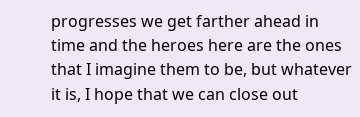progresses we get farther ahead in time and the heroes here are the ones that I imagine them to be, but whatever it is, I hope that we can close out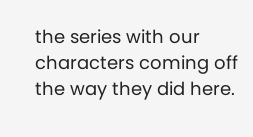the series with our characters coming off the way they did here.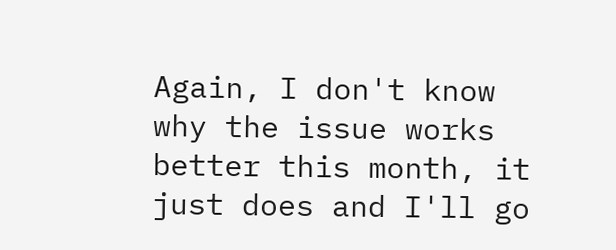Again, I don't know why the issue works better this month, it just does and I'll go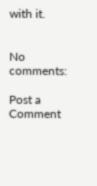with it.


No comments:

Post a Comment